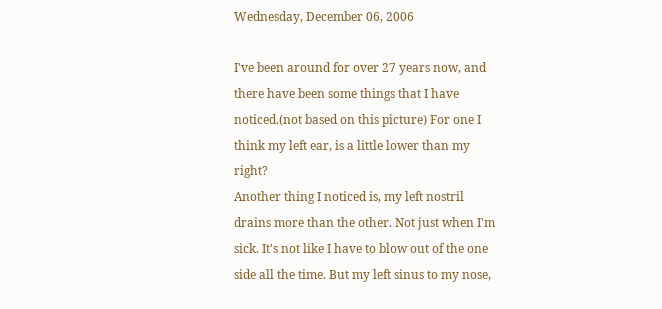Wednesday, December 06, 2006

I've been around for over 27 years now, and there have been some things that I have noticed.(not based on this picture) For one I think my left ear, is a little lower than my right?
Another thing I noticed is, my left nostril drains more than the other. Not just when I'm sick. It's not like I have to blow out of the one side all the time. But my left sinus to my nose,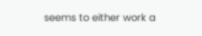seems to either work a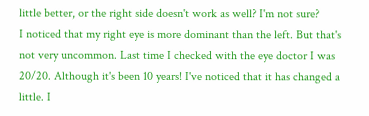little better, or the right side doesn't work as well? I'm not sure?
I noticed that my right eye is more dominant than the left. But that's not very uncommon. Last time I checked with the eye doctor I was 20/20. Although it's been 10 years! I've noticed that it has changed a little. I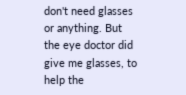don't need glasses or anything. But the eye doctor did give me glasses, to help the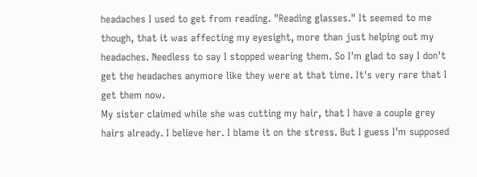headaches I used to get from reading. "Reading glasses." It seemed to me though, that it was affecting my eyesight, more than just helping out my headaches. Needless to say I stopped wearing them. So I'm glad to say I don't get the headaches anymore like they were at that time. It's very rare that I get them now.
My sister claimed while she was cutting my hair, that I have a couple grey hairs already. I believe her. I blame it on the stress. But I guess I'm supposed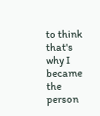to think that's why I became the person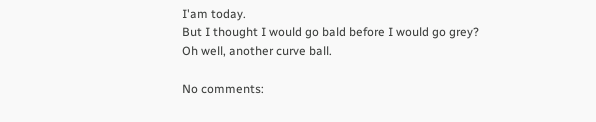I'am today.
But I thought I would go bald before I would go grey?
Oh well, another curve ball.

No comments: